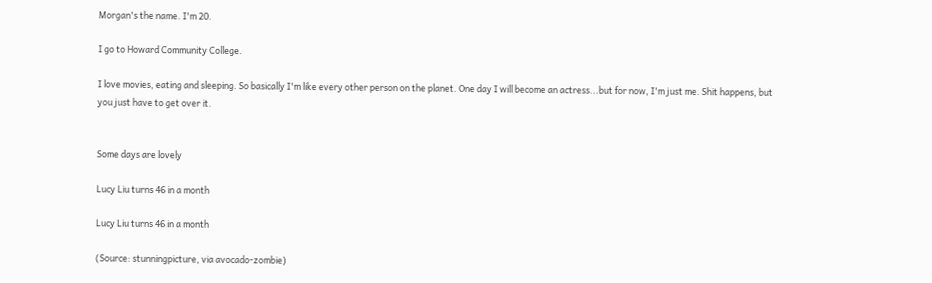Morgan's the name. I'm 20.

I go to Howard Community College.

I love movies, eating and sleeping. So basically I'm like every other person on the planet. One day I will become an actress...but for now, I'm just me. Shit happens, but you just have to get over it.


Some days are lovely

Lucy Liu turns 46 in a month

Lucy Liu turns 46 in a month

(Source: stunningpicture, via avocado-zombie)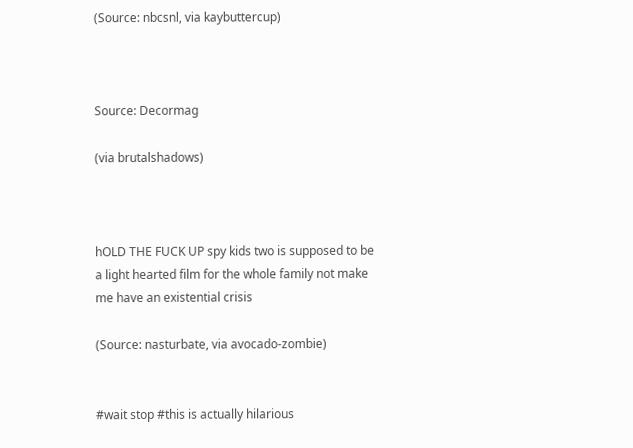(Source: nbcsnl, via kaybuttercup)



Source: Decormag

(via brutalshadows)



hOLD THE FUCK UP spy kids two is supposed to be a light hearted film for the whole family not make me have an existential crisis

(Source: nasturbate, via avocado-zombie)


#wait stop #this is actually hilarious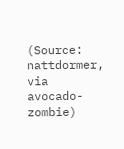(Source: nattdormer, via avocado-zombie)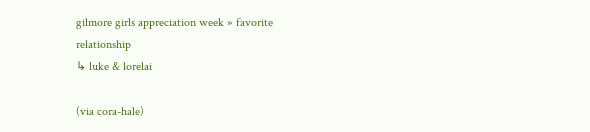gilmore girls appreciation week » favorite relationship
↳ luke & lorelai

(via cora-hale)